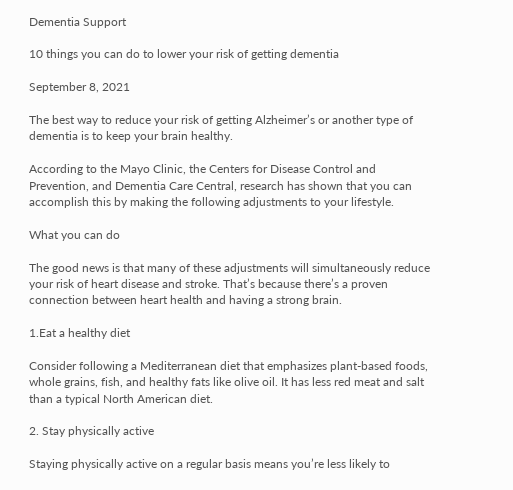Dementia Support

10 things you can do to lower your risk of getting dementia

September 8, 2021

The best way to reduce your risk of getting Alzheimer’s or another type of dementia is to keep your brain healthy.

According to the Mayo Clinic, the Centers for Disease Control and Prevention, and Dementia Care Central, research has shown that you can accomplish this by making the following adjustments to your lifestyle.

What you can do

The good news is that many of these adjustments will simultaneously reduce your risk of heart disease and stroke. That’s because there’s a proven connection between heart health and having a strong brain.

1.Eat a healthy diet

Consider following a Mediterranean diet that emphasizes plant-based foods, whole grains, fish, and healthy fats like olive oil. It has less red meat and salt than a typical North American diet.

2. Stay physically active

Staying physically active on a regular basis means you’re less likely to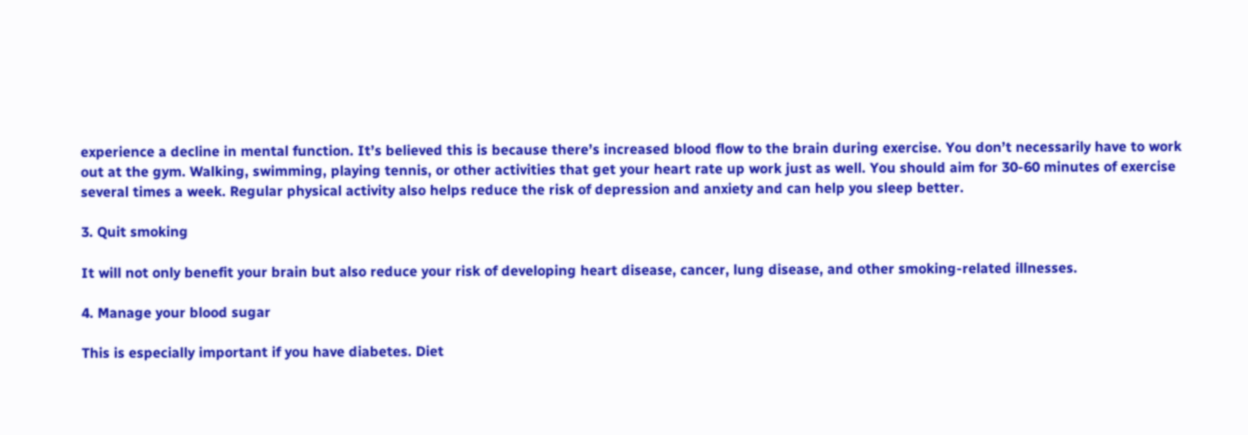experience a decline in mental function. It’s believed this is because there’s increased blood flow to the brain during exercise. You don’t necessarily have to work out at the gym. Walking, swimming, playing tennis, or other activities that get your heart rate up work just as well. You should aim for 30-60 minutes of exercise several times a week. Regular physical activity also helps reduce the risk of depression and anxiety and can help you sleep better.

3. Quit smoking

It will not only benefit your brain but also reduce your risk of developing heart disease, cancer, lung disease, and other smoking-related illnesses.

4. Manage your blood sugar

This is especially important if you have diabetes. Diet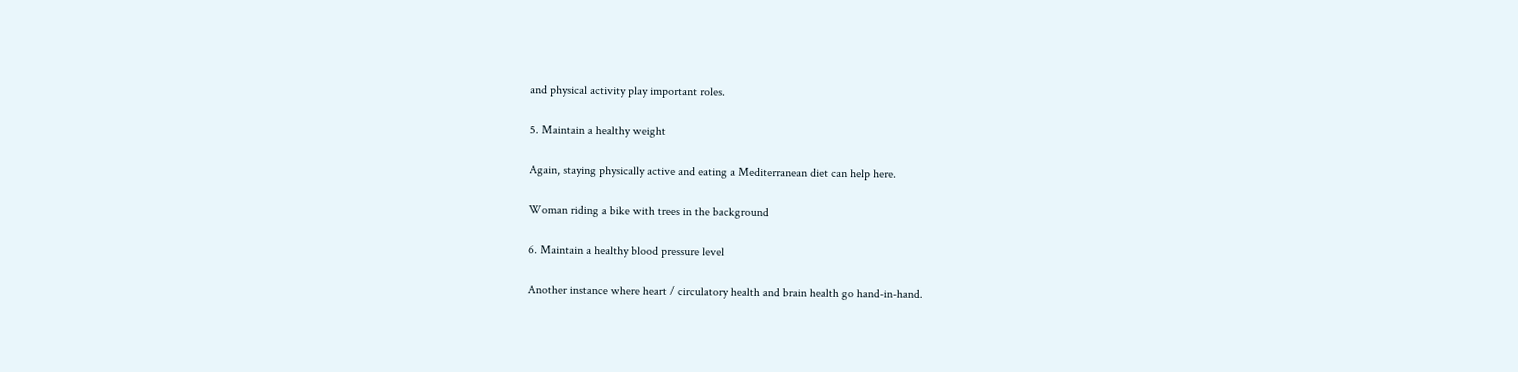and physical activity play important roles.

5. Maintain a healthy weight

Again, staying physically active and eating a Mediterranean diet can help here.

Woman riding a bike with trees in the background

6. Maintain a healthy blood pressure level

Another instance where heart / circulatory health and brain health go hand-in-hand.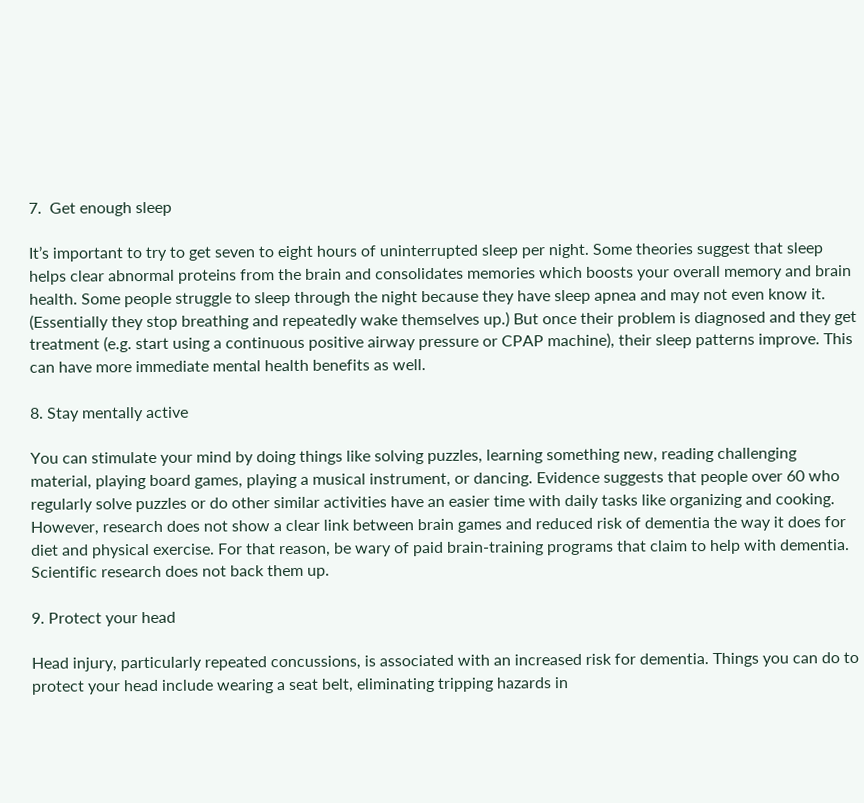7.  Get enough sleep

It’s important to try to get seven to eight hours of uninterrupted sleep per night. Some theories suggest that sleep helps clear abnormal proteins from the brain and consolidates memories which boosts your overall memory and brain health. Some people struggle to sleep through the night because they have sleep apnea and may not even know it. (Essentially they stop breathing and repeatedly wake themselves up.) But once their problem is diagnosed and they get treatment (e.g. start using a continuous positive airway pressure or CPAP machine), their sleep patterns improve. This can have more immediate mental health benefits as well.

8. Stay mentally active

You can stimulate your mind by doing things like solving puzzles, learning something new, reading challenging material, playing board games, playing a musical instrument, or dancing. Evidence suggests that people over 60 who regularly solve puzzles or do other similar activities have an easier time with daily tasks like organizing and cooking. However, research does not show a clear link between brain games and reduced risk of dementia the way it does for diet and physical exercise. For that reason, be wary of paid brain-training programs that claim to help with dementia. Scientific research does not back them up.

9. Protect your head

Head injury, particularly repeated concussions, is associated with an increased risk for dementia. Things you can do to protect your head include wearing a seat belt, eliminating tripping hazards in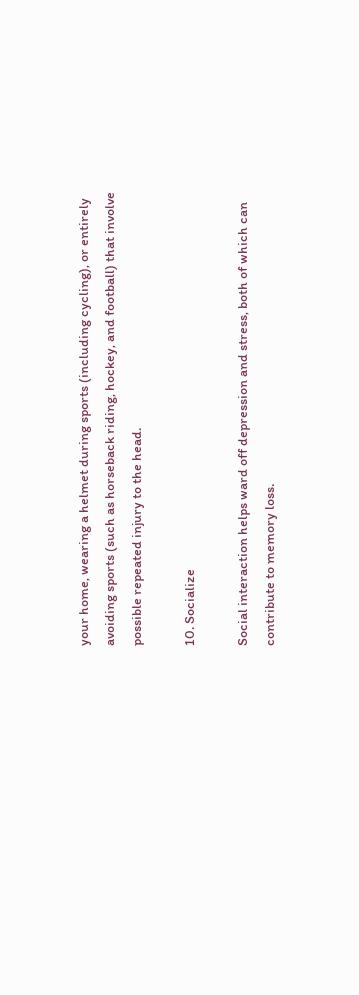your home, wearing a helmet during sports (including cycling), or entirely avoiding sports (such as horseback riding, hockey, and football) that involve possible repeated injury to the head.

10. Socialize

Social interaction helps ward off depression and stress, both of which can contribute to memory loss.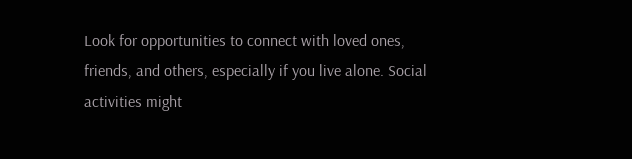Look for opportunities to connect with loved ones, friends, and others, especially if you live alone. Social activities might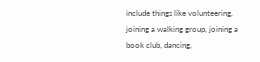include things like volunteering, joining a walking group, joining a book club, dancing,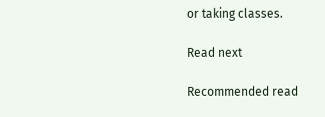or taking classes.

Read next

Recommended read